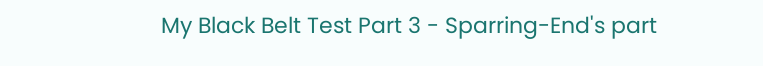My Black Belt Test Part 3 - Sparring-End's part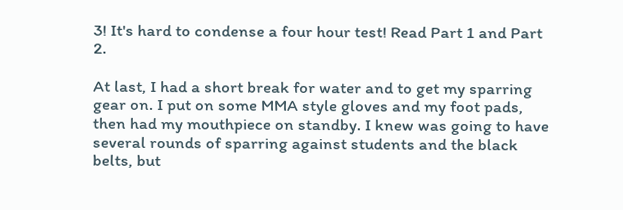3! It's hard to condense a four hour test! Read Part 1 and Part 2.

At last, I had a short break for water and to get my sparring gear on. I put on some MMA style gloves and my foot pads, then had my mouthpiece on standby. I knew was going to have several rounds of sparring against students and the black belts, but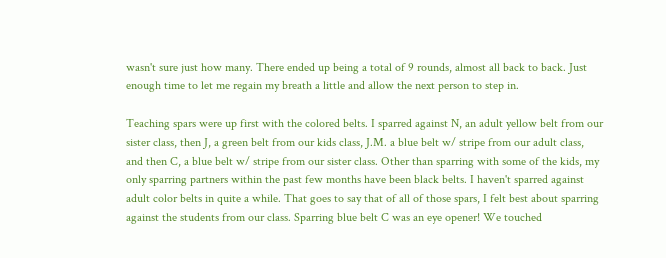wasn't sure just how many. There ended up being a total of 9 rounds, almost all back to back. Just enough time to let me regain my breath a little and allow the next person to step in.

Teaching spars were up first with the colored belts. I sparred against N, an adult yellow belt from our sister class, then J, a green belt from our kids class, J.M. a blue belt w/ stripe from our adult class, and then C, a blue belt w/ stripe from our sister class. Other than sparring with some of the kids, my only sparring partners within the past few months have been black belts. I haven't sparred against adult color belts in quite a while. That goes to say that of all of those spars, I felt best about sparring against the students from our class. Sparring blue belt C was an eye opener! We touched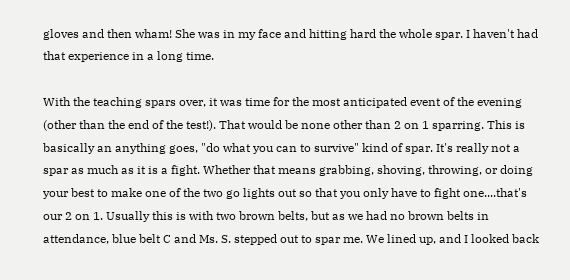gloves and then wham! She was in my face and hitting hard the whole spar. I haven't had that experience in a long time.

With the teaching spars over, it was time for the most anticipated event of the evening (other than the end of the test!). That would be none other than 2 on 1 sparring. This is basically an anything goes, "do what you can to survive" kind of spar. It's really not a spar as much as it is a fight. Whether that means grabbing, shoving, throwing, or doing your best to make one of the two go lights out so that you only have to fight one....that's our 2 on 1. Usually this is with two brown belts, but as we had no brown belts in attendance, blue belt C and Ms. S. stepped out to spar me. We lined up, and I looked back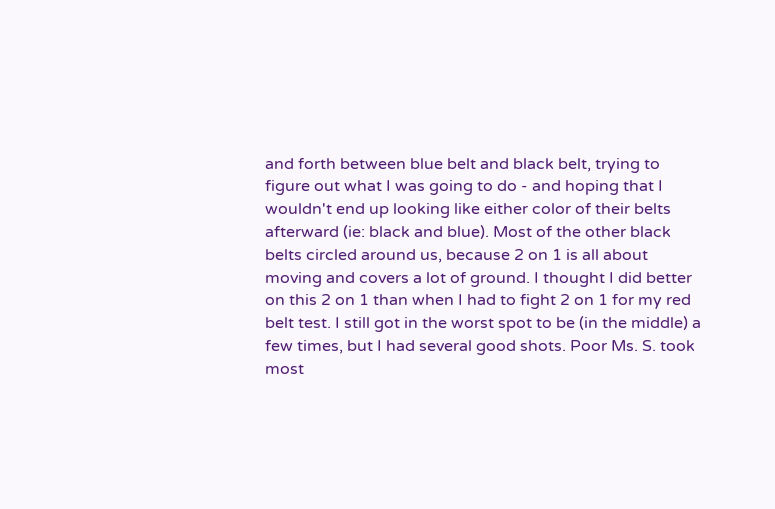and forth between blue belt and black belt, trying to figure out what I was going to do - and hoping that I wouldn't end up looking like either color of their belts afterward (ie: black and blue). Most of the other black belts circled around us, because 2 on 1 is all about moving and covers a lot of ground. I thought I did better on this 2 on 1 than when I had to fight 2 on 1 for my red belt test. I still got in the worst spot to be (in the middle) a few times, but I had several good shots. Poor Ms. S. took most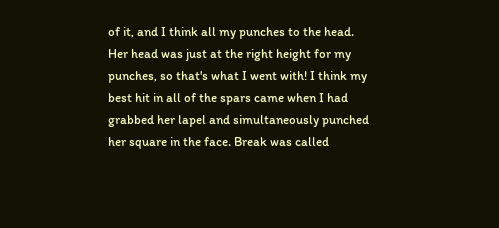of it, and I think all my punches to the head. Her head was just at the right height for my punches, so that's what I went with! I think my best hit in all of the spars came when I had grabbed her lapel and simultaneously punched her square in the face. Break was called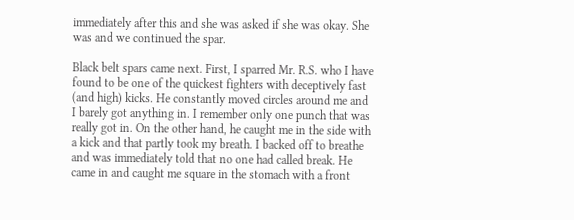immediately after this and she was asked if she was okay. She was and we continued the spar.

Black belt spars came next. First, I sparred Mr. R.S. who I have found to be one of the quickest fighters with deceptively fast (and high) kicks. He constantly moved circles around me and I barely got anything in. I remember only one punch that was really got in. On the other hand, he caught me in the side with a kick and that partly took my breath. I backed off to breathe and was immediately told that no one had called break. He came in and caught me square in the stomach with a front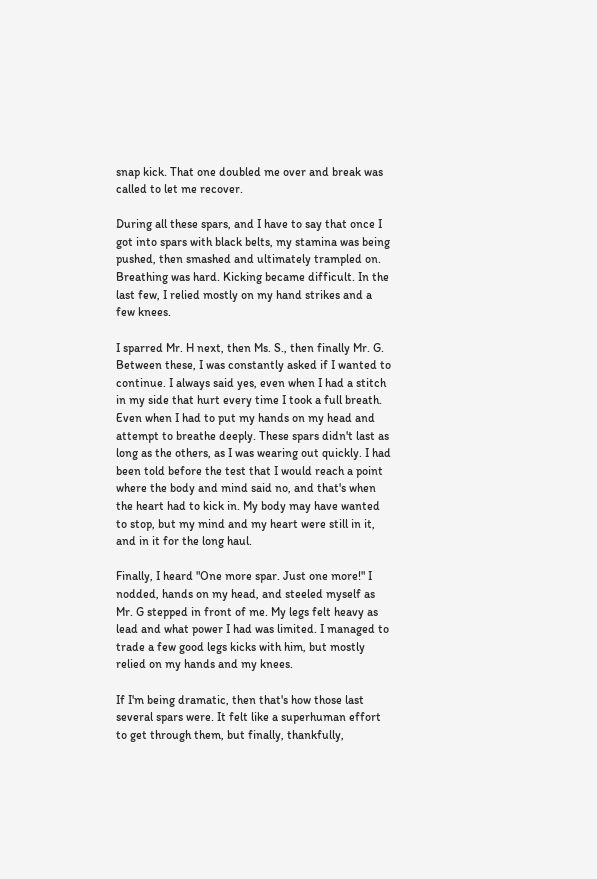snap kick. That one doubled me over and break was called to let me recover.

During all these spars, and I have to say that once I got into spars with black belts, my stamina was being pushed, then smashed and ultimately trampled on. Breathing was hard. Kicking became difficult. In the last few, I relied mostly on my hand strikes and a few knees.

I sparred Mr. H next, then Ms. S., then finally Mr. G. Between these, I was constantly asked if I wanted to continue. I always said yes, even when I had a stitch in my side that hurt every time I took a full breath. Even when I had to put my hands on my head and attempt to breathe deeply. These spars didn't last as long as the others, as I was wearing out quickly. I had been told before the test that I would reach a point where the body and mind said no, and that's when the heart had to kick in. My body may have wanted to stop, but my mind and my heart were still in it, and in it for the long haul.

Finally, I heard "One more spar. Just one more!" I nodded, hands on my head, and steeled myself as Mr. G stepped in front of me. My legs felt heavy as lead and what power I had was limited. I managed to trade a few good legs kicks with him, but mostly relied on my hands and my knees.

If I'm being dramatic, then that's how those last several spars were. It felt like a superhuman effort to get through them, but finally, thankfully,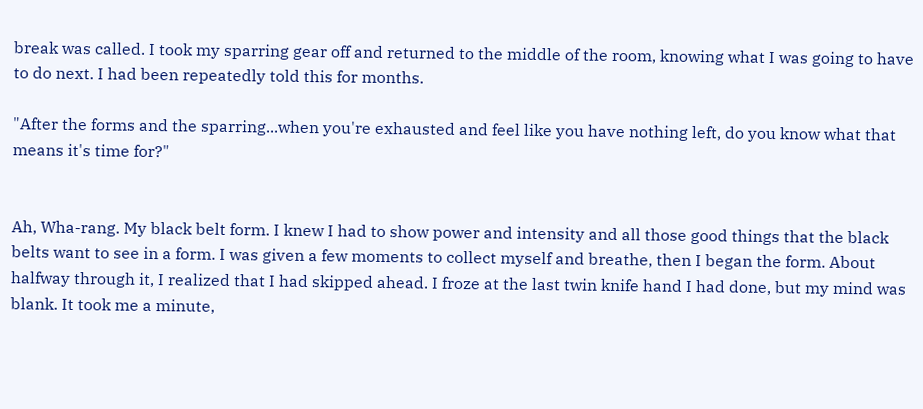break was called. I took my sparring gear off and returned to the middle of the room, knowing what I was going to have to do next. I had been repeatedly told this for months.

"After the forms and the sparring...when you're exhausted and feel like you have nothing left, do you know what that means it's time for?"


Ah, Wha-rang. My black belt form. I knew I had to show power and intensity and all those good things that the black belts want to see in a form. I was given a few moments to collect myself and breathe, then I began the form. About halfway through it, I realized that I had skipped ahead. I froze at the last twin knife hand I had done, but my mind was blank. It took me a minute,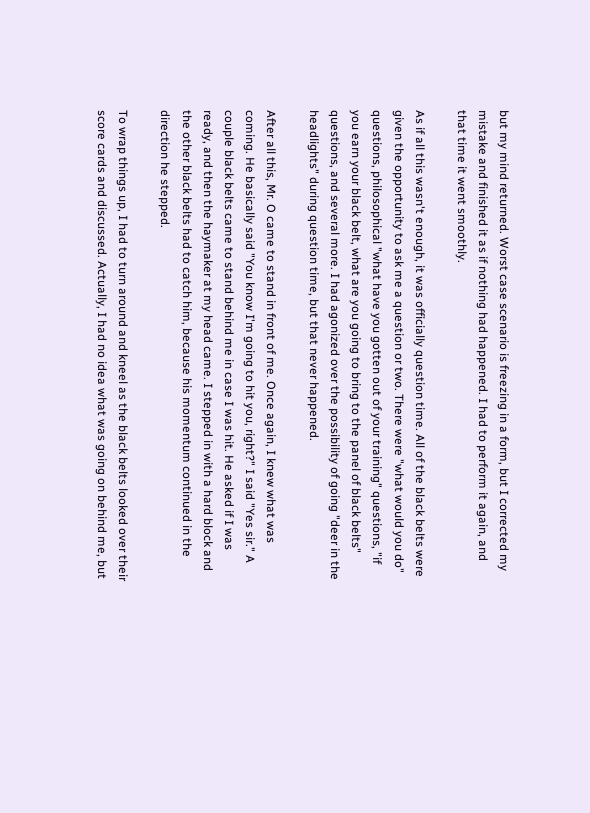but my mind returned. Worst case scenario is freezing in a form, but I corrected my mistake and finished it as if nothing had happened. I had to perform it again, and that time it went smoothly.

As if all this wasn't enough, it was officially question time. All of the black belts were given the opportunity to ask me a question or two. There were "what would you do" questions, philosophical "what have you gotten out of your training" questions, "if you earn your black belt, what are you going to bring to the panel of black belts" questions, and several more. I had agonized over the possibility of going "deer in the headlights" during question time, but that never happened.

After all this, Mr. O came to stand in front of me. Once again, I knew what was coming. He basically said "You know I'm going to hit you, right?" I said "Yes sir." A couple black belts came to stand behind me in case I was hit. He asked if I was ready, and then the haymaker at my head came. I stepped in with a hard block and the other black belts had to catch him, because his momentum continued in the direction he stepped.

To wrap things up, I had to turn around and kneel as the black belts looked over their score cards and discussed. Actually, I had no idea what was going on behind me, but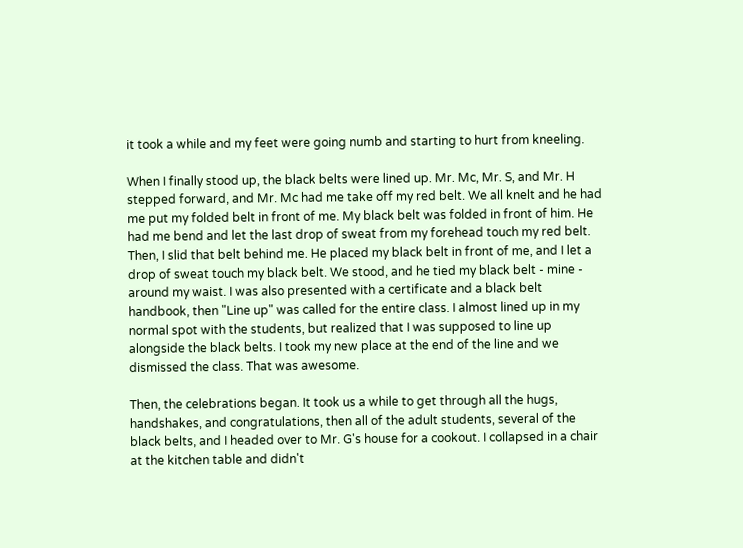it took a while and my feet were going numb and starting to hurt from kneeling.

When I finally stood up, the black belts were lined up. Mr. Mc, Mr. S, and Mr. H stepped forward, and Mr. Mc had me take off my red belt. We all knelt and he had me put my folded belt in front of me. My black belt was folded in front of him. He had me bend and let the last drop of sweat from my forehead touch my red belt. Then, I slid that belt behind me. He placed my black belt in front of me, and I let a drop of sweat touch my black belt. We stood, and he tied my black belt - mine - around my waist. I was also presented with a certificate and a black belt handbook, then "Line up" was called for the entire class. I almost lined up in my normal spot with the students, but realized that I was supposed to line up alongside the black belts. I took my new place at the end of the line and we dismissed the class. That was awesome.

Then, the celebrations began. It took us a while to get through all the hugs, handshakes, and congratulations, then all of the adult students, several of the black belts, and I headed over to Mr. G's house for a cookout. I collapsed in a chair at the kitchen table and didn't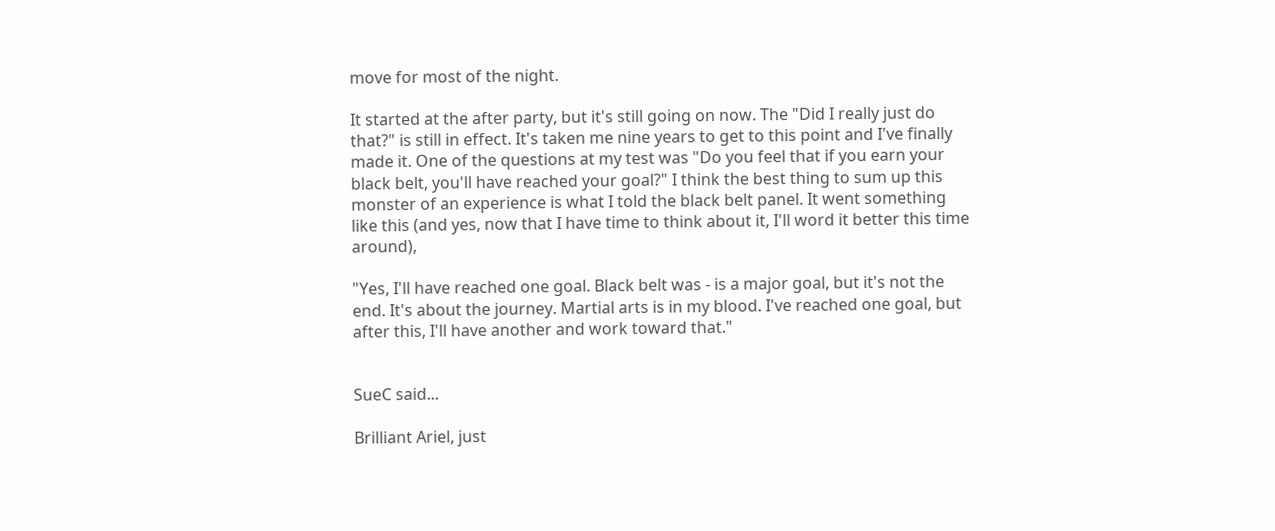move for most of the night.

It started at the after party, but it's still going on now. The "Did I really just do that?" is still in effect. It's taken me nine years to get to this point and I've finally made it. One of the questions at my test was "Do you feel that if you earn your black belt, you'll have reached your goal?" I think the best thing to sum up this monster of an experience is what I told the black belt panel. It went something like this (and yes, now that I have time to think about it, I'll word it better this time around),

"Yes, I'll have reached one goal. Black belt was - is a major goal, but it's not the end. It's about the journey. Martial arts is in my blood. I've reached one goal, but after this, I'll have another and work toward that."


SueC said...

Brilliant Ariel, just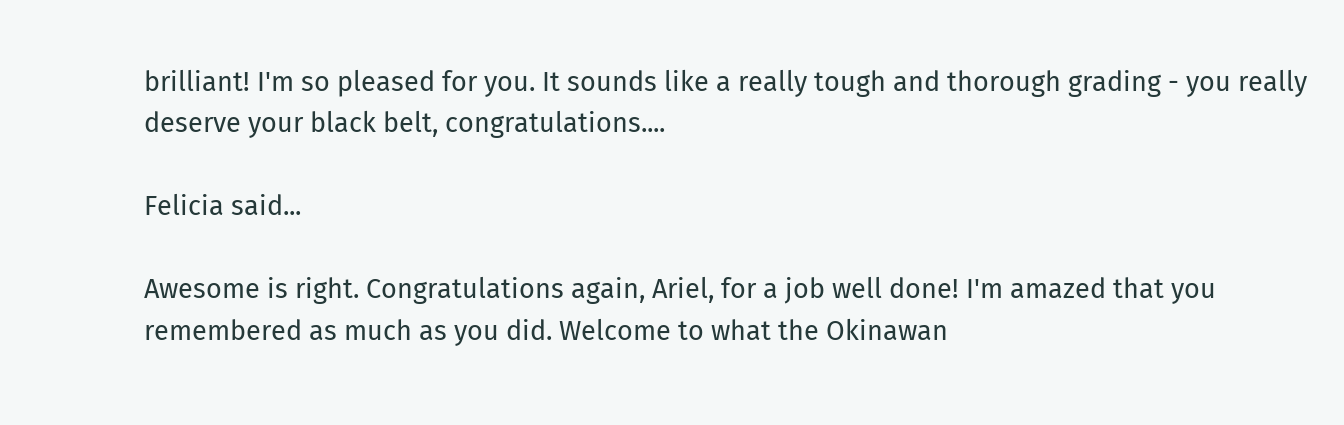brilliant! I'm so pleased for you. It sounds like a really tough and thorough grading - you really deserve your black belt, congratulations....

Felicia said...

Awesome is right. Congratulations again, Ariel, for a job well done! I'm amazed that you remembered as much as you did. Welcome to what the Okinawan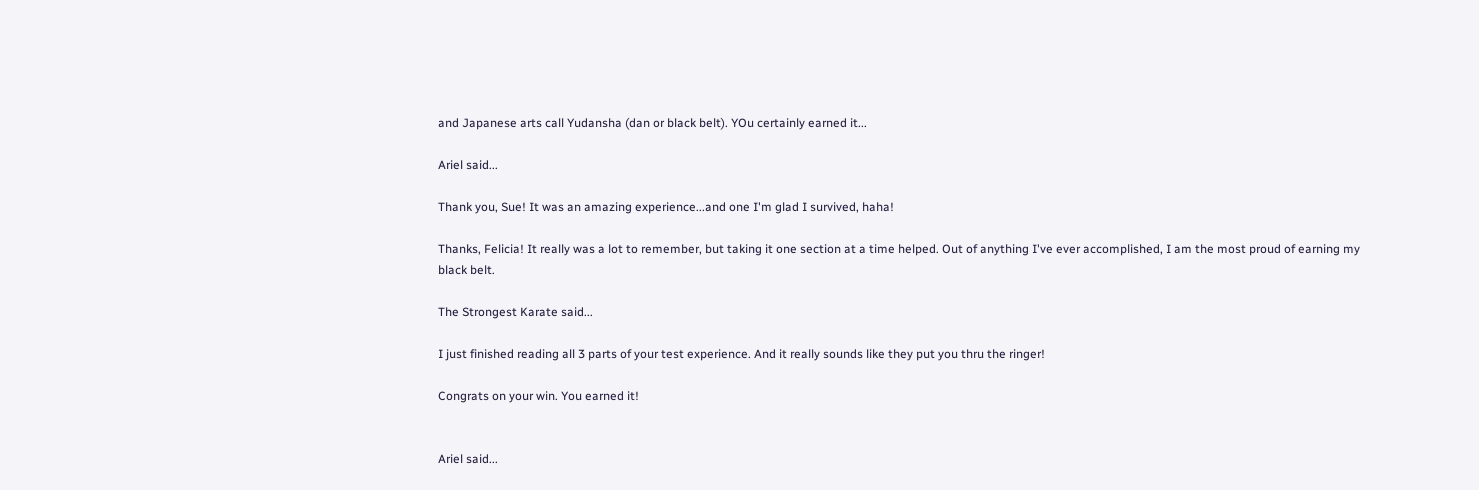and Japanese arts call Yudansha (dan or black belt). YOu certainly earned it...

Ariel said...

Thank you, Sue! It was an amazing experience...and one I'm glad I survived, haha!

Thanks, Felicia! It really was a lot to remember, but taking it one section at a time helped. Out of anything I've ever accomplished, I am the most proud of earning my black belt.

The Strongest Karate said...

I just finished reading all 3 parts of your test experience. And it really sounds like they put you thru the ringer!

Congrats on your win. You earned it!


Ariel said...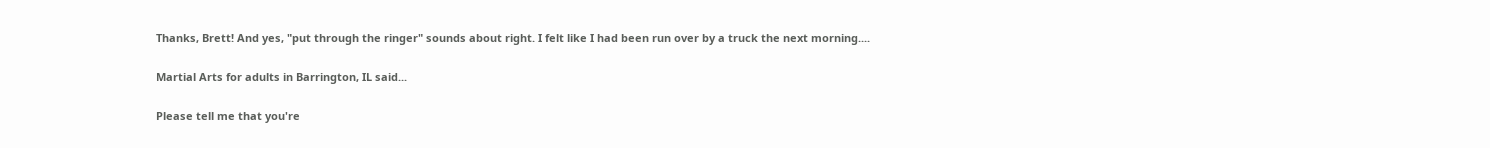Thanks, Brett! And yes, "put through the ringer" sounds about right. I felt like I had been run over by a truck the next morning....

Martial Arts for adults in Barrington, IL said...

Please tell me that you're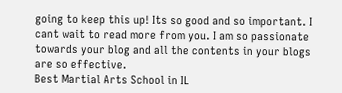going to keep this up! Its so good and so important. I cant wait to read more from you. I am so passionate towards your blog and all the contents in your blogs are so effective.
Best Martial Arts School in IL